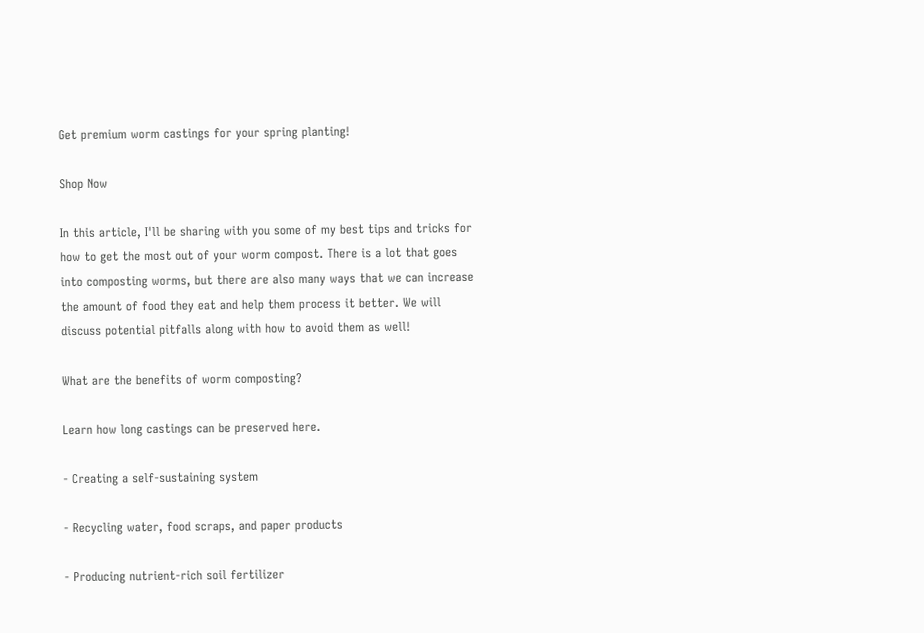Get premium worm castings for your spring planting!

Shop Now

In this article, I'll be sharing with you some of my best tips and tricks for how to get the most out of your worm compost. There is a lot that goes into composting worms, but there are also many ways that we can increase the amount of food they eat and help them process it better. We will discuss potential pitfalls along with how to avoid them as well!

What are the benefits of worm composting?

Learn how long castings can be preserved here.

- Creating a self-sustaining system

- Recycling water, food scraps, and paper products

- Producing nutrient-rich soil fertilizer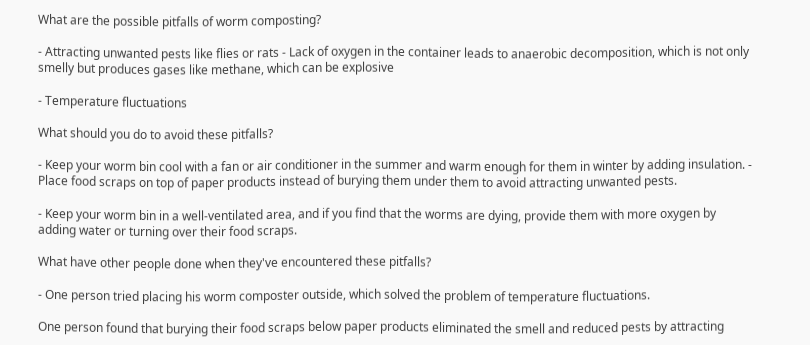What are the possible pitfalls of worm composting?

- Attracting unwanted pests like flies or rats - Lack of oxygen in the container leads to anaerobic decomposition, which is not only smelly but produces gases like methane, which can be explosive

- Temperature fluctuations

What should you do to avoid these pitfalls?

- Keep your worm bin cool with a fan or air conditioner in the summer and warm enough for them in winter by adding insulation. - Place food scraps on top of paper products instead of burying them under them to avoid attracting unwanted pests.

- Keep your worm bin in a well-ventilated area, and if you find that the worms are dying, provide them with more oxygen by adding water or turning over their food scraps.

What have other people done when they've encountered these pitfalls?

- One person tried placing his worm composter outside, which solved the problem of temperature fluctuations.

One person found that burying their food scraps below paper products eliminated the smell and reduced pests by attracting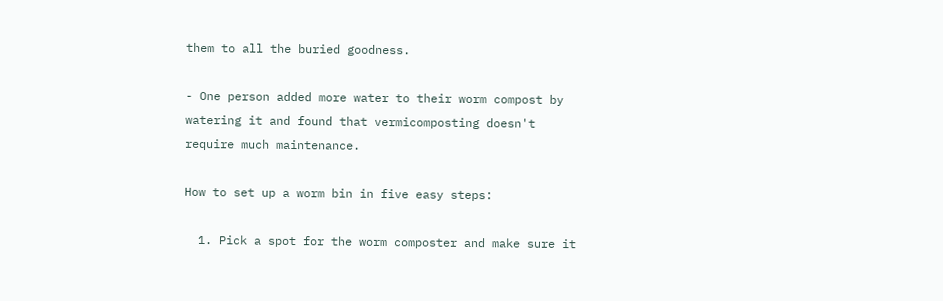them to all the buried goodness.

- One person added more water to their worm compost by watering it and found that vermicomposting doesn't require much maintenance.

How to set up a worm bin in five easy steps:

  1. Pick a spot for the worm composter and make sure it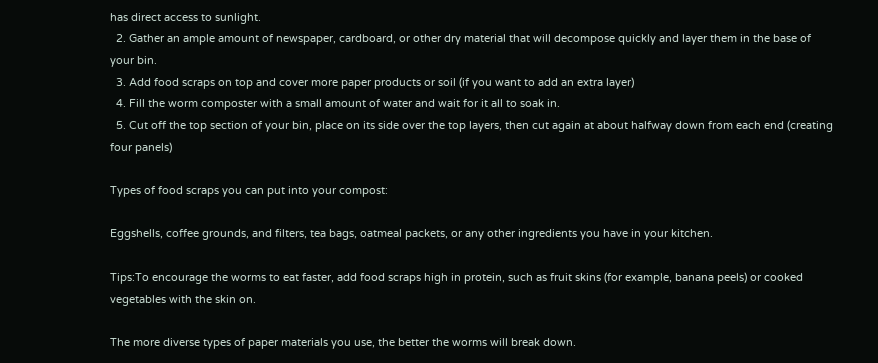has direct access to sunlight.
  2. Gather an ample amount of newspaper, cardboard, or other dry material that will decompose quickly and layer them in the base of your bin.
  3. Add food scraps on top and cover more paper products or soil (if you want to add an extra layer)
  4. Fill the worm composter with a small amount of water and wait for it all to soak in.
  5. Cut off the top section of your bin, place on its side over the top layers, then cut again at about halfway down from each end (creating four panels)

Types of food scraps you can put into your compost:

Eggshells, coffee grounds, and filters, tea bags, oatmeal packets, or any other ingredients you have in your kitchen.

Tips:To encourage the worms to eat faster, add food scraps high in protein, such as fruit skins (for example, banana peels) or cooked vegetables with the skin on.

The more diverse types of paper materials you use, the better the worms will break down.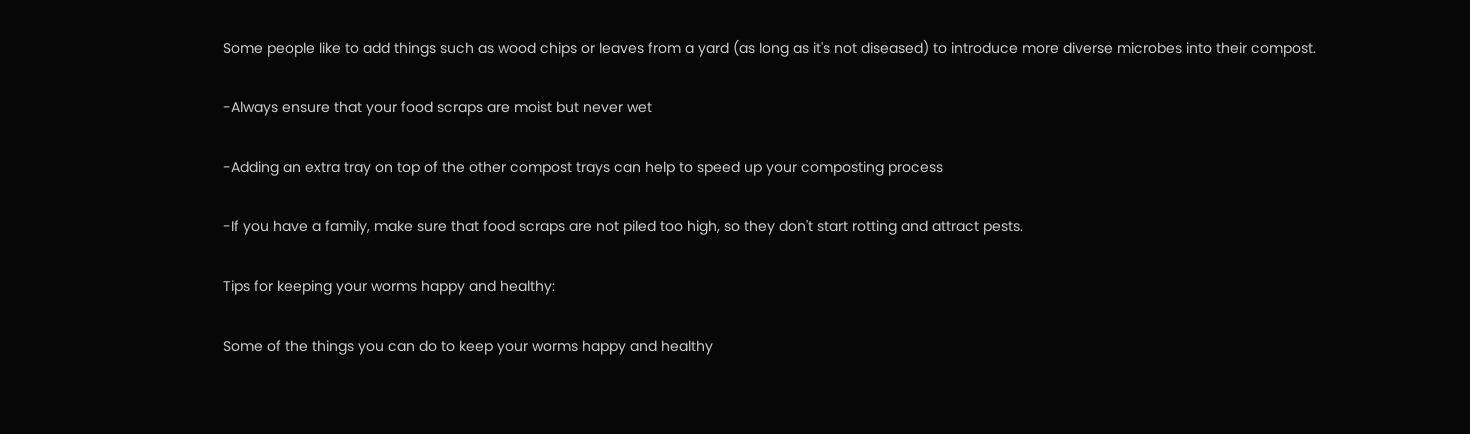Some people like to add things such as wood chips or leaves from a yard (as long as it's not diseased) to introduce more diverse microbes into their compost.

-Always ensure that your food scraps are moist but never wet

-Adding an extra tray on top of the other compost trays can help to speed up your composting process

-If you have a family, make sure that food scraps are not piled too high, so they don't start rotting and attract pests.

Tips for keeping your worms happy and healthy:

Some of the things you can do to keep your worms happy and healthy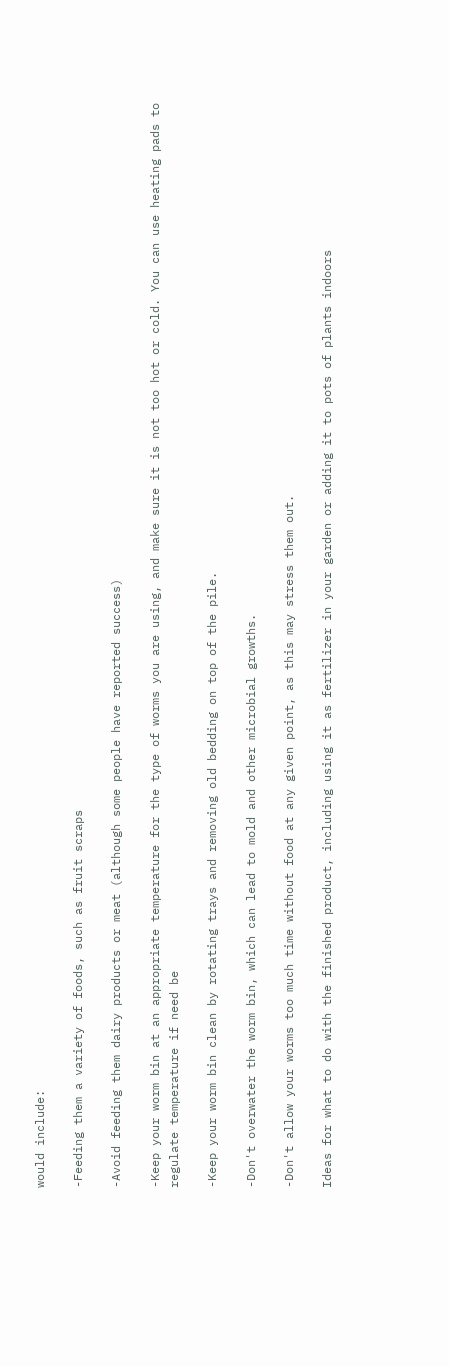would include:

-Feeding them a variety of foods, such as fruit scraps

-Avoid feeding them dairy products or meat (although some people have reported success)

-Keep your worm bin at an appropriate temperature for the type of worms you are using, and make sure it is not too hot or cold. You can use heating pads to regulate temperature if need be

-Keep your worm bin clean by rotating trays and removing old bedding on top of the pile.

-Don't overwater the worm bin, which can lead to mold and other microbial growths.

-Don't allow your worms too much time without food at any given point, as this may stress them out.

Ideas for what to do with the finished product, including using it as fertilizer in your garden or adding it to pots of plants indoors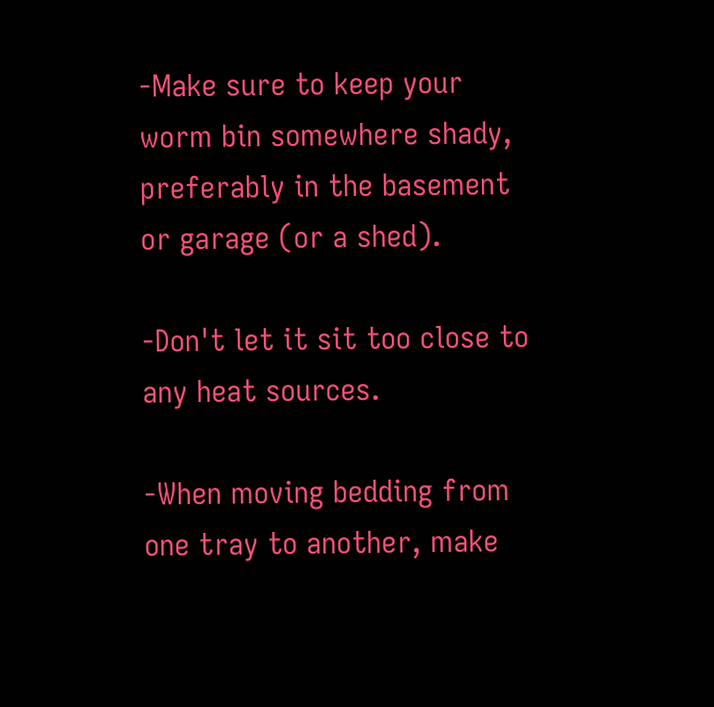-Make sure to keep your worm bin somewhere shady, preferably in the basement or garage (or a shed).

-Don't let it sit too close to any heat sources.

-When moving bedding from one tray to another, make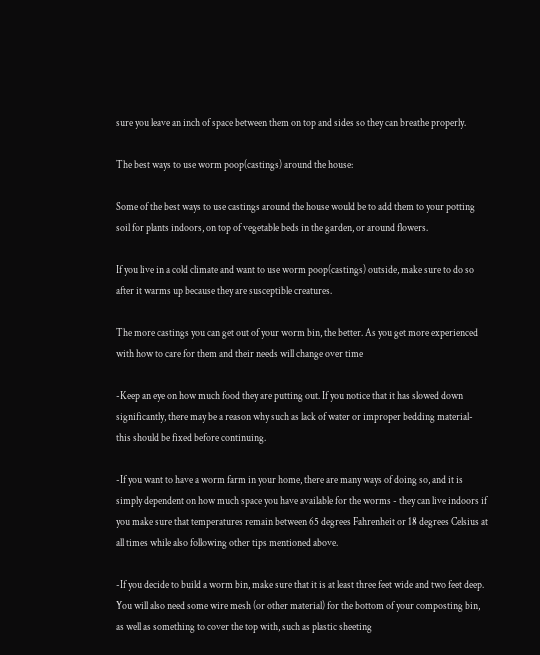sure you leave an inch of space between them on top and sides so they can breathe properly.

The best ways to use worm poop(castings) around the house:

Some of the best ways to use castings around the house would be to add them to your potting soil for plants indoors, on top of vegetable beds in the garden, or around flowers.

If you live in a cold climate and want to use worm poop(castings) outside, make sure to do so after it warms up because they are susceptible creatures.

The more castings you can get out of your worm bin, the better. As you get more experienced with how to care for them and their needs will change over time

-Keep an eye on how much food they are putting out. If you notice that it has slowed down significantly, there may be a reason why such as lack of water or improper bedding material- this should be fixed before continuing.

-If you want to have a worm farm in your home, there are many ways of doing so, and it is simply dependent on how much space you have available for the worms - they can live indoors if you make sure that temperatures remain between 65 degrees Fahrenheit or 18 degrees Celsius at all times while also following other tips mentioned above.

-If you decide to build a worm bin, make sure that it is at least three feet wide and two feet deep. You will also need some wire mesh (or other material) for the bottom of your composting bin, as well as something to cover the top with, such as plastic sheeting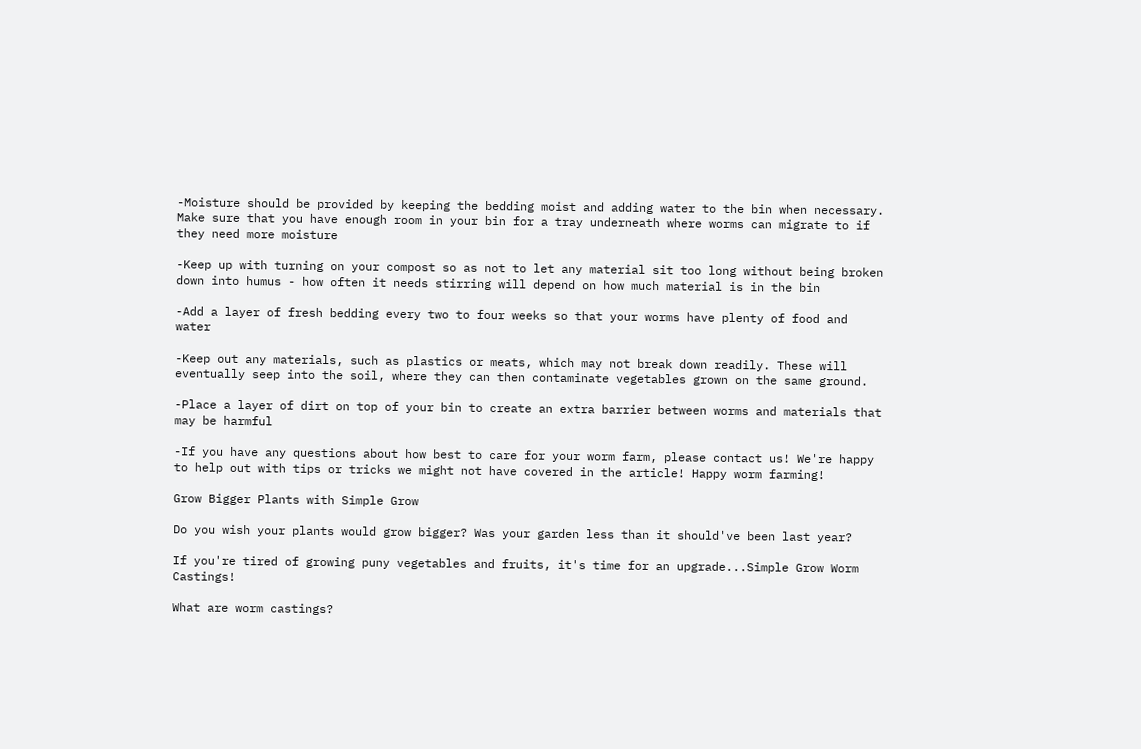-Moisture should be provided by keeping the bedding moist and adding water to the bin when necessary. Make sure that you have enough room in your bin for a tray underneath where worms can migrate to if they need more moisture

-Keep up with turning on your compost so as not to let any material sit too long without being broken down into humus - how often it needs stirring will depend on how much material is in the bin

-Add a layer of fresh bedding every two to four weeks so that your worms have plenty of food and water

-Keep out any materials, such as plastics or meats, which may not break down readily. These will eventually seep into the soil, where they can then contaminate vegetables grown on the same ground.

-Place a layer of dirt on top of your bin to create an extra barrier between worms and materials that may be harmful

-If you have any questions about how best to care for your worm farm, please contact us! We're happy to help out with tips or tricks we might not have covered in the article! Happy worm farming!

Grow Bigger Plants with Simple Grow

Do you wish your plants would grow bigger? Was your garden less than it should've been last year?

If you're tired of growing puny vegetables and fruits, it's time for an upgrade...Simple Grow Worm Castings!

What are worm castings?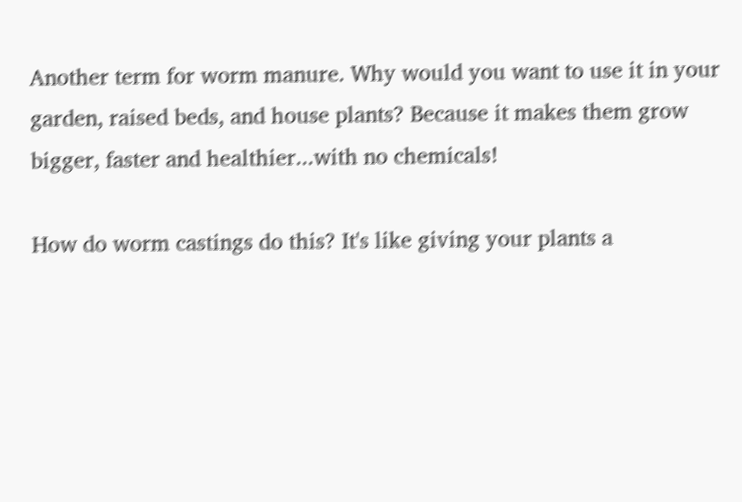Another term for worm manure. Why would you want to use it in your garden, raised beds, and house plants? Because it makes them grow bigger, faster and healthier...with no chemicals!

How do worm castings do this? It's like giving your plants a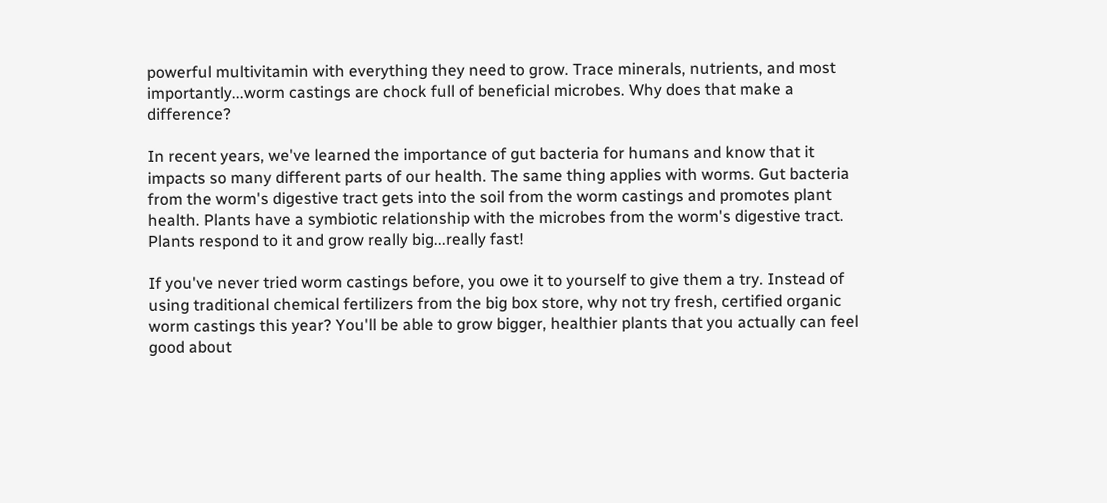powerful multivitamin with everything they need to grow. Trace minerals, nutrients, and most importantly...worm castings are chock full of beneficial microbes. Why does that make a difference?

In recent years, we've learned the importance of gut bacteria for humans and know that it impacts so many different parts of our health. The same thing applies with worms. Gut bacteria from the worm's digestive tract gets into the soil from the worm castings and promotes plant health. Plants have a symbiotic relationship with the microbes from the worm's digestive tract. Plants respond to it and grow really big...really fast!

If you've never tried worm castings before, you owe it to yourself to give them a try. Instead of using traditional chemical fertilizers from the big box store, why not try fresh, certified organic worm castings this year? You'll be able to grow bigger, healthier plants that you actually can feel good about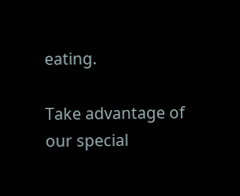eating.

Take advantage of our special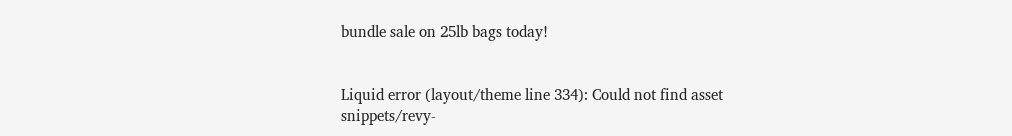bundle sale on 25lb bags today!


Liquid error (layout/theme line 334): Could not find asset snippets/revy-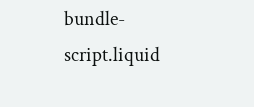bundle-script.liquid